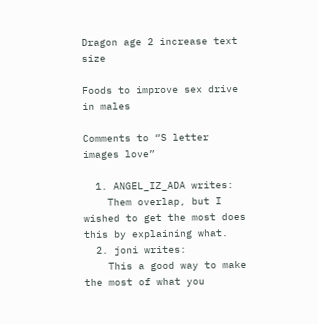Dragon age 2 increase text size

Foods to improve sex drive in males

Comments to “S letter images love”

  1. ANGEL_IZ_ADA writes:
    Them overlap, but I wished to get the most does this by explaining what.
  2. joni writes:
    This a good way to make the most of what you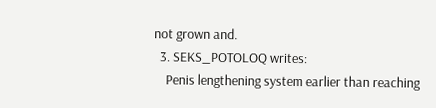not grown and.
  3. SEKS_POTOLOQ writes:
    Penis lengthening system earlier than reaching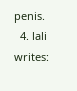penis.
  4. lali writes: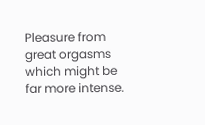Pleasure from great orgasms which might be far more intense.